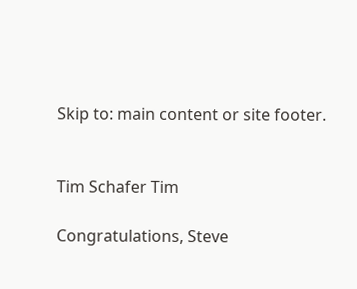Skip to: main content or site footer.


Tim Schafer Tim

Congratulations, Steve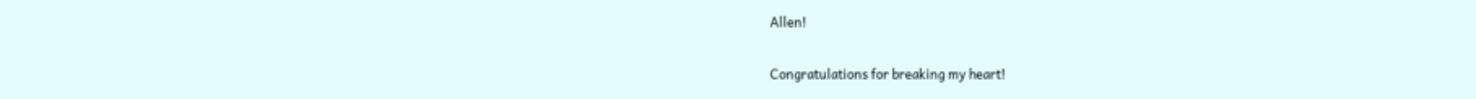Allen!

Congratulations for breaking my heart!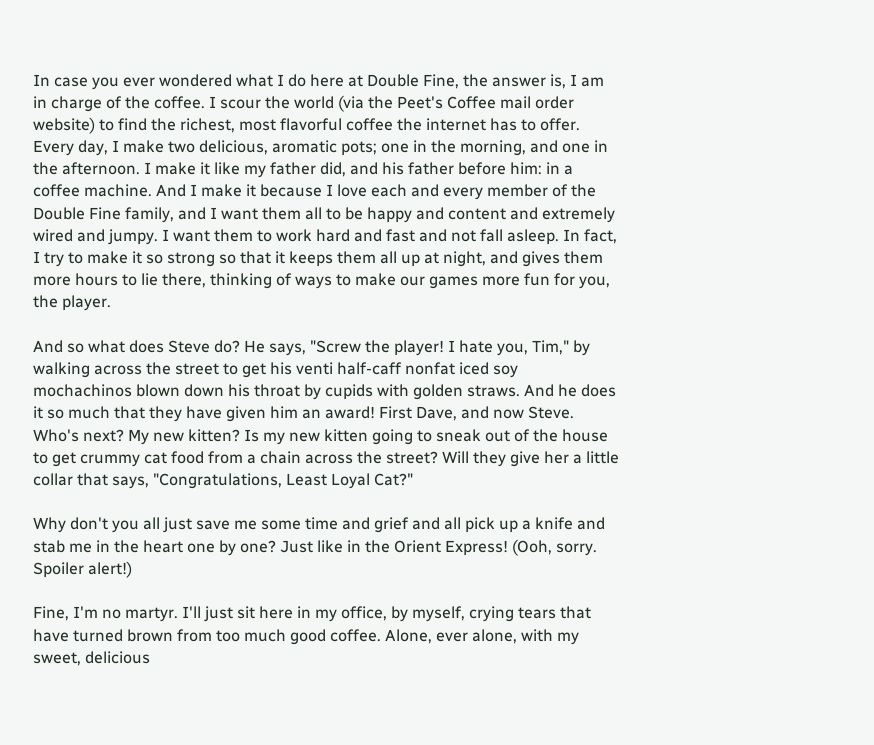In case you ever wondered what I do here at Double Fine, the answer is, I am in charge of the coffee. I scour the world (via the Peet's Coffee mail order website) to find the richest, most flavorful coffee the internet has to offer. Every day, I make two delicious, aromatic pots; one in the morning, and one in the afternoon. I make it like my father did, and his father before him: in a coffee machine. And I make it because I love each and every member of the Double Fine family, and I want them all to be happy and content and extremely wired and jumpy. I want them to work hard and fast and not fall asleep. In fact, I try to make it so strong so that it keeps them all up at night, and gives them more hours to lie there, thinking of ways to make our games more fun for you, the player.

And so what does Steve do? He says, "Screw the player! I hate you, Tim," by walking across the street to get his venti half-caff nonfat iced soy mochachinos blown down his throat by cupids with golden straws. And he does it so much that they have given him an award! First Dave, and now Steve. Who's next? My new kitten? Is my new kitten going to sneak out of the house to get crummy cat food from a chain across the street? Will they give her a little collar that says, "Congratulations, Least Loyal Cat?"

Why don't you all just save me some time and grief and all pick up a knife and stab me in the heart one by one? Just like in the Orient Express! (Ooh, sorry. Spoiler alert!)

Fine, I'm no martyr. I'll just sit here in my office, by myself, crying tears that have turned brown from too much good coffee. Alone, ever alone, with my sweet, delicious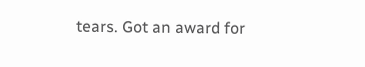tears. Got an award for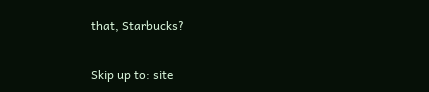that, Starbucks?

Skip up to: site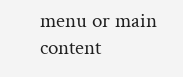menu or main content